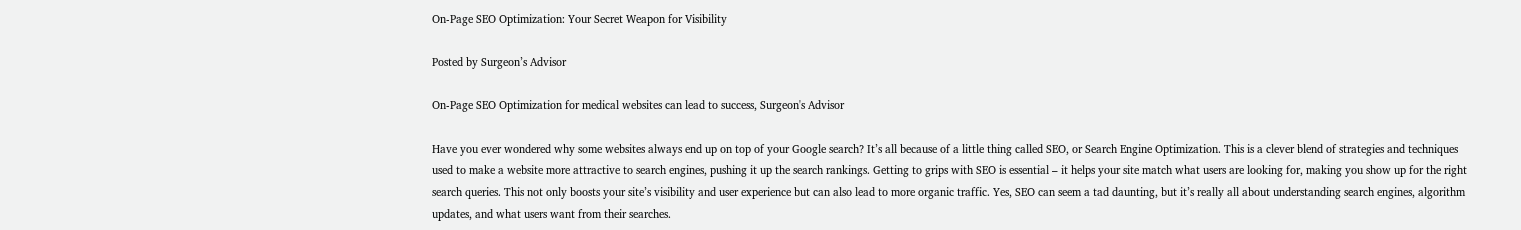On-Page SEO Optimization: Your Secret Weapon for Visibility

Posted by Surgeon’s Advisor

On-Page SEO Optimization for medical websites can lead to success, Surgeon's Advisor

Have you ever wondered why some websites always end up on top of your Google search? It’s all because of a little thing called SEO, or Search Engine Optimization. This is a clever blend of strategies and techniques used to make a website more attractive to search engines, pushing it up the search rankings. Getting to grips with SEO is essential – it helps your site match what users are looking for, making you show up for the right search queries. This not only boosts your site’s visibility and user experience but can also lead to more organic traffic. Yes, SEO can seem a tad daunting, but it’s really all about understanding search engines, algorithm updates, and what users want from their searches.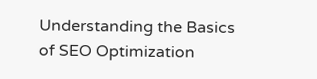Understanding the Basics of SEO Optimization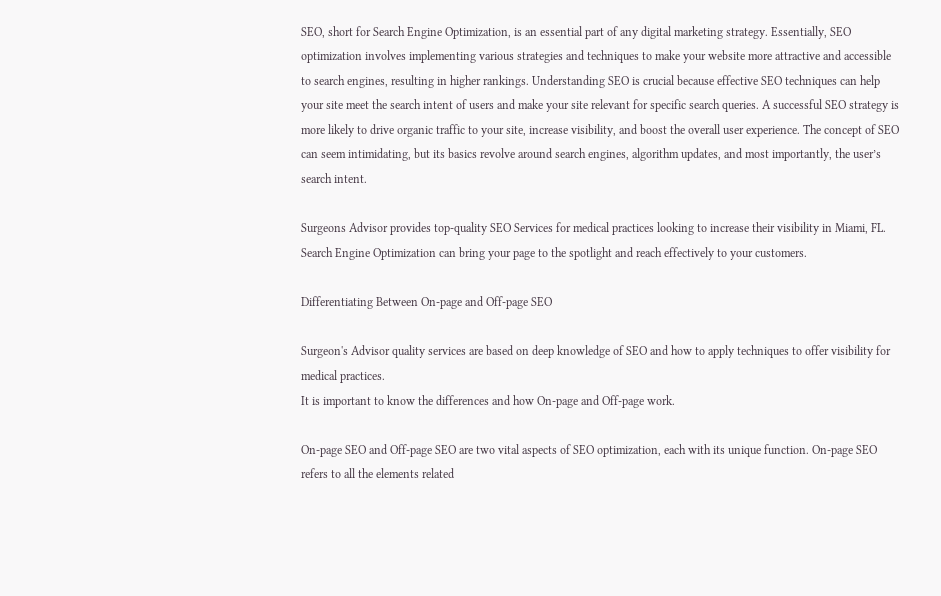SEO, short for Search Engine Optimization, is an essential part of any digital marketing strategy. Essentially, SEO optimization involves implementing various strategies and techniques to make your website more attractive and accessible to search engines, resulting in higher rankings. Understanding SEO is crucial because effective SEO techniques can help your site meet the search intent of users and make your site relevant for specific search queries. A successful SEO strategy is more likely to drive organic traffic to your site, increase visibility, and boost the overall user experience. The concept of SEO can seem intimidating, but its basics revolve around search engines, algorithm updates, and most importantly, the user’s search intent.

Surgeons Advisor provides top-quality SEO Services for medical practices looking to increase their visibility in Miami, FL.
Search Engine Optimization can bring your page to the spotlight and reach effectively to your customers.

Differentiating Between On-page and Off-page SEO

Surgeon's Advisor quality services are based on deep knowledge of SEO and how to apply techniques to offer visibility for medical practices.
It is important to know the differences and how On-page and Off-page work.

On-page SEO and Off-page SEO are two vital aspects of SEO optimization, each with its unique function. On-page SEO refers to all the elements related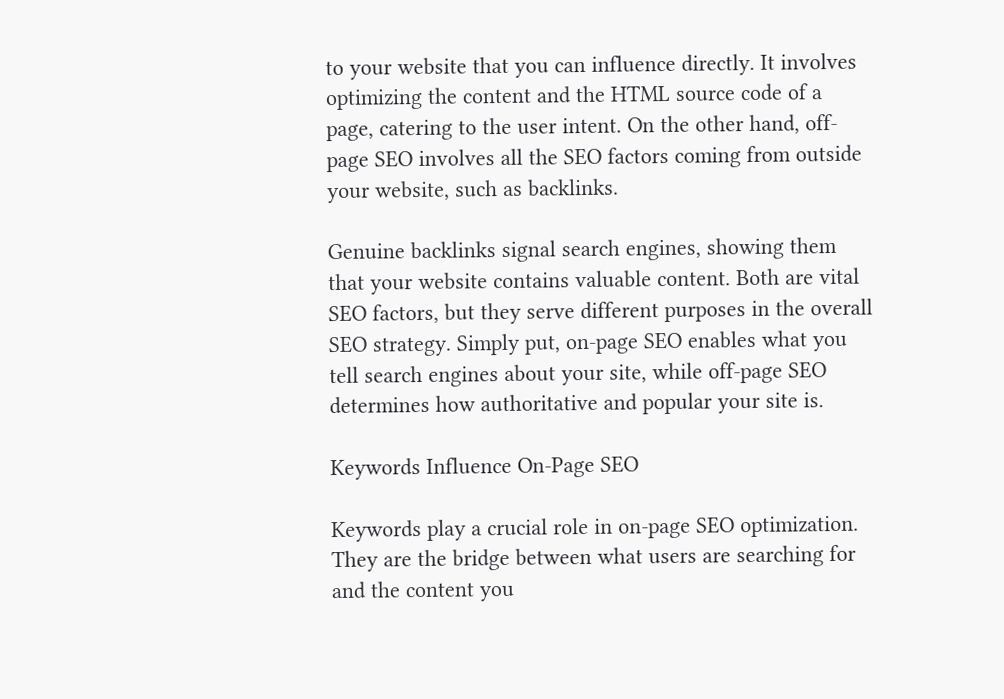to your website that you can influence directly. It involves optimizing the content and the HTML source code of a page, catering to the user intent. On the other hand, off-page SEO involves all the SEO factors coming from outside your website, such as backlinks.

Genuine backlinks signal search engines, showing them that your website contains valuable content. Both are vital SEO factors, but they serve different purposes in the overall SEO strategy. Simply put, on-page SEO enables what you tell search engines about your site, while off-page SEO determines how authoritative and popular your site is.

Keywords Influence On-Page SEO

Keywords play a crucial role in on-page SEO optimization. They are the bridge between what users are searching for and the content you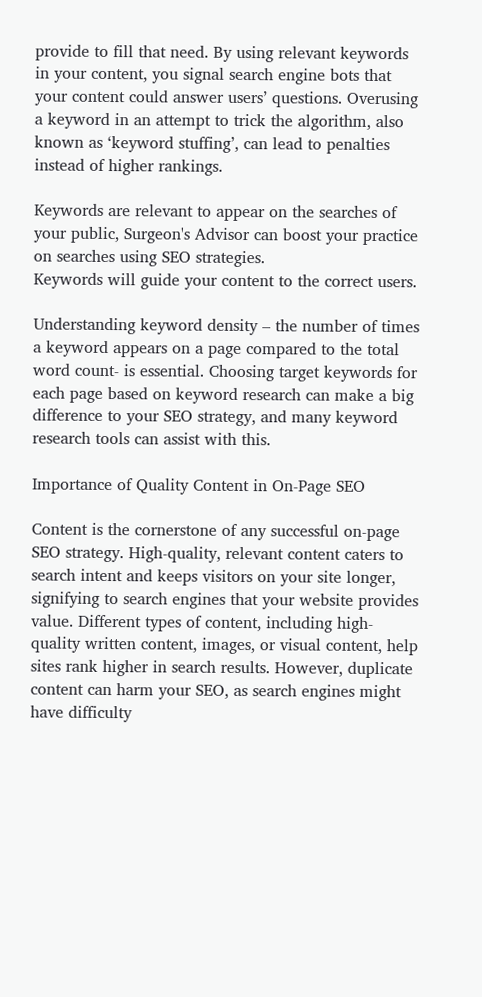provide to fill that need. By using relevant keywords in your content, you signal search engine bots that your content could answer users’ questions. Overusing a keyword in an attempt to trick the algorithm, also known as ‘keyword stuffing’, can lead to penalties instead of higher rankings.

Keywords are relevant to appear on the searches of your public, Surgeon's Advisor can boost your practice on searches using SEO strategies.
Keywords will guide your content to the correct users.

Understanding keyword density – the number of times a keyword appears on a page compared to the total word count- is essential. Choosing target keywords for each page based on keyword research can make a big difference to your SEO strategy, and many keyword research tools can assist with this.

Importance of Quality Content in On-Page SEO

Content is the cornerstone of any successful on-page SEO strategy. High-quality, relevant content caters to search intent and keeps visitors on your site longer, signifying to search engines that your website provides value. Different types of content, including high-quality written content, images, or visual content, help sites rank higher in search results. However, duplicate content can harm your SEO, as search engines might have difficulty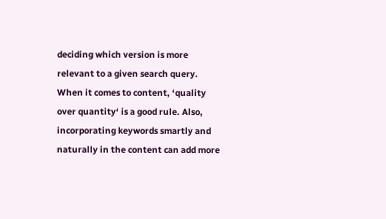deciding which version is more relevant to a given search query. When it comes to content, ‘quality over quantity‘ is a good rule. Also, incorporating keywords smartly and naturally in the content can add more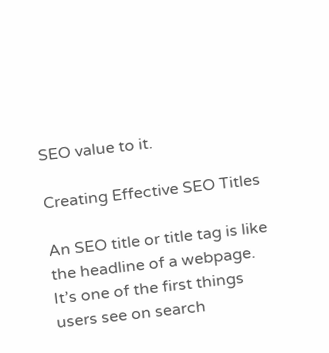SEO value to it.

Creating Effective SEO Titles

An SEO title or title tag is like the headline of a webpage. It’s one of the first things users see on search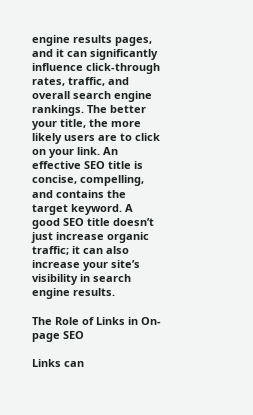engine results pages, and it can significantly influence click-through rates, traffic, and overall search engine rankings. The better your title, the more likely users are to click on your link. An effective SEO title is concise, compelling, and contains the target keyword. A good SEO title doesn’t just increase organic traffic; it can also increase your site’s visibility in search engine results.

The Role of Links in On-page SEO

Links can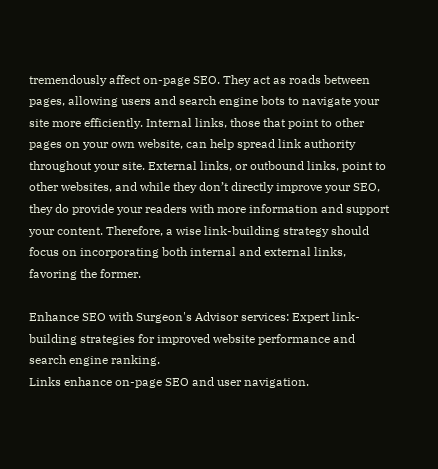tremendously affect on-page SEO. They act as roads between pages, allowing users and search engine bots to navigate your site more efficiently. Internal links, those that point to other pages on your own website, can help spread link authority throughout your site. External links, or outbound links, point to other websites, and while they don’t directly improve your SEO, they do provide your readers with more information and support your content. Therefore, a wise link-building strategy should focus on incorporating both internal and external links, favoring the former.

Enhance SEO with Surgeon's Advisor services: Expert link-building strategies for improved website performance and search engine ranking.
Links enhance on-page SEO and user navigation.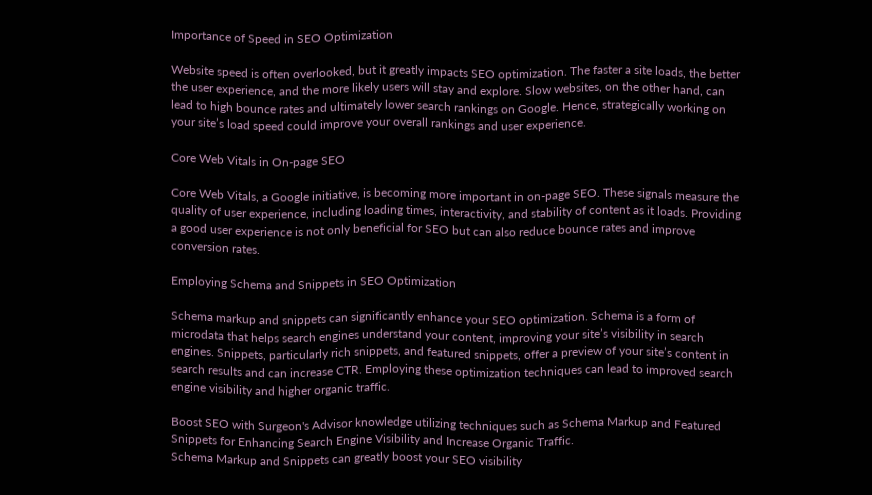Importance of Speed in SEO Optimization

Website speed is often overlooked, but it greatly impacts SEO optimization. The faster a site loads, the better the user experience, and the more likely users will stay and explore. Slow websites, on the other hand, can lead to high bounce rates and ultimately lower search rankings on Google. Hence, strategically working on your site’s load speed could improve your overall rankings and user experience.

Core Web Vitals in On-page SEO

Core Web Vitals, a Google initiative, is becoming more important in on-page SEO. These signals measure the quality of user experience, including loading times, interactivity, and stability of content as it loads. Providing a good user experience is not only beneficial for SEO but can also reduce bounce rates and improve conversion rates.

Employing Schema and Snippets in SEO Optimization

Schema markup and snippets can significantly enhance your SEO optimization. Schema is a form of microdata that helps search engines understand your content, improving your site’s visibility in search engines. Snippets, particularly rich snippets, and featured snippets, offer a preview of your site’s content in search results and can increase CTR. Employing these optimization techniques can lead to improved search engine visibility and higher organic traffic.

Boost SEO with Surgeon's Advisor knowledge utilizing techniques such as Schema Markup and Featured Snippets for Enhancing Search Engine Visibility and Increase Organic Traffic.
Schema Markup and Snippets can greatly boost your SEO visibility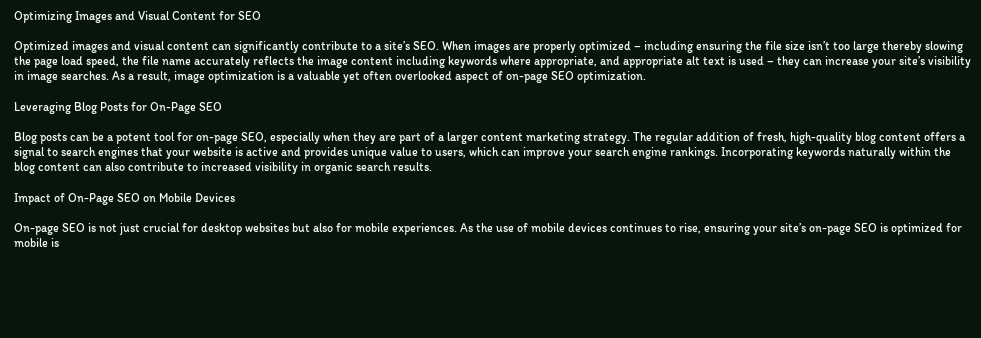Optimizing Images and Visual Content for SEO

Optimized images and visual content can significantly contribute to a site’s SEO. When images are properly optimized – including ensuring the file size isn’t too large thereby slowing the page load speed, the file name accurately reflects the image content including keywords where appropriate, and appropriate alt text is used – they can increase your site’s visibility in image searches. As a result, image optimization is a valuable yet often overlooked aspect of on-page SEO optimization.

Leveraging Blog Posts for On-Page SEO

Blog posts can be a potent tool for on-page SEO, especially when they are part of a larger content marketing strategy. The regular addition of fresh, high-quality blog content offers a signal to search engines that your website is active and provides unique value to users, which can improve your search engine rankings. Incorporating keywords naturally within the blog content can also contribute to increased visibility in organic search results.

Impact of On-Page SEO on Mobile Devices

On-page SEO is not just crucial for desktop websites but also for mobile experiences. As the use of mobile devices continues to rise, ensuring your site’s on-page SEO is optimized for mobile is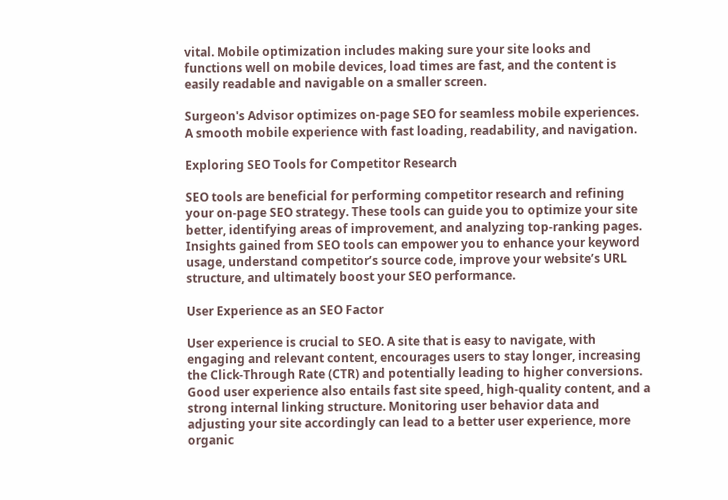vital. Mobile optimization includes making sure your site looks and functions well on mobile devices, load times are fast, and the content is easily readable and navigable on a smaller screen.

Surgeon's Advisor optimizes on-page SEO for seamless mobile experiences.
A smooth mobile experience with fast loading, readability, and navigation.

Exploring SEO Tools for Competitor Research

SEO tools are beneficial for performing competitor research and refining your on-page SEO strategy. These tools can guide you to optimize your site better, identifying areas of improvement, and analyzing top-ranking pages. Insights gained from SEO tools can empower you to enhance your keyword usage, understand competitor’s source code, improve your website’s URL structure, and ultimately boost your SEO performance.

User Experience as an SEO Factor

User experience is crucial to SEO. A site that is easy to navigate, with engaging and relevant content, encourages users to stay longer, increasing the Click-Through Rate (CTR) and potentially leading to higher conversions. Good user experience also entails fast site speed, high-quality content, and a strong internal linking structure. Monitoring user behavior data and adjusting your site accordingly can lead to a better user experience, more organic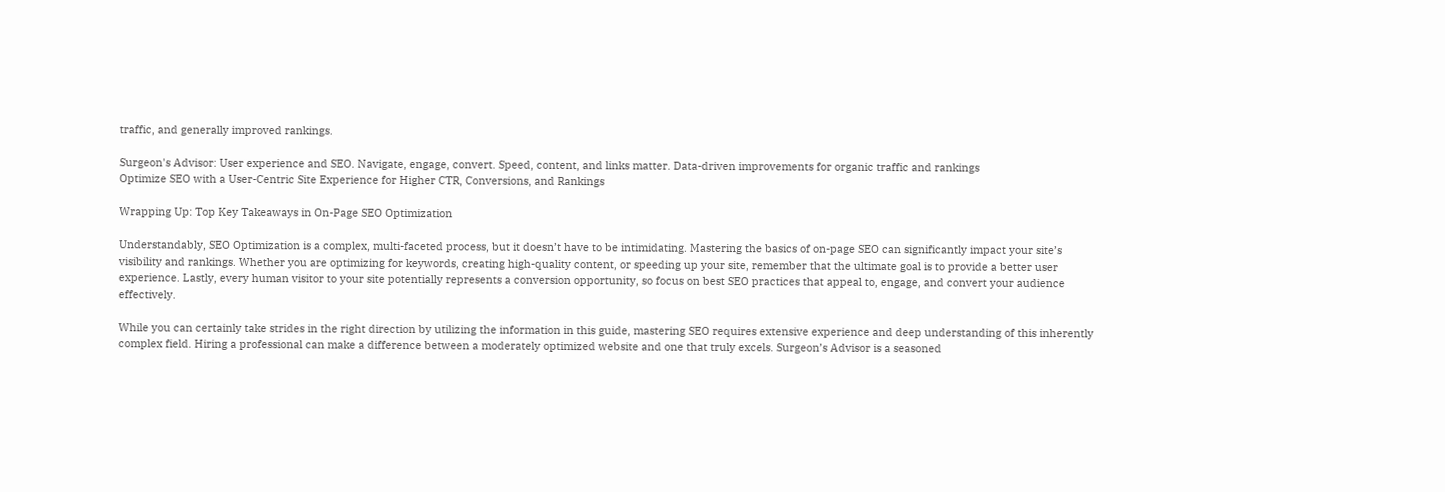traffic, and generally improved rankings.

Surgeon's Advisor: User experience and SEO. Navigate, engage, convert. Speed, content, and links matter. Data-driven improvements for organic traffic and rankings
Optimize SEO with a User-Centric Site Experience for Higher CTR, Conversions, and Rankings

Wrapping Up: Top Key Takeaways in On-Page SEO Optimization

Understandably, SEO Optimization is a complex, multi-faceted process, but it doesn’t have to be intimidating. Mastering the basics of on-page SEO can significantly impact your site’s visibility and rankings. Whether you are optimizing for keywords, creating high-quality content, or speeding up your site, remember that the ultimate goal is to provide a better user experience. Lastly, every human visitor to your site potentially represents a conversion opportunity, so focus on best SEO practices that appeal to, engage, and convert your audience effectively.

While you can certainly take strides in the right direction by utilizing the information in this guide, mastering SEO requires extensive experience and deep understanding of this inherently complex field. Hiring a professional can make a difference between a moderately optimized website and one that truly excels. Surgeon’s Advisor is a seasoned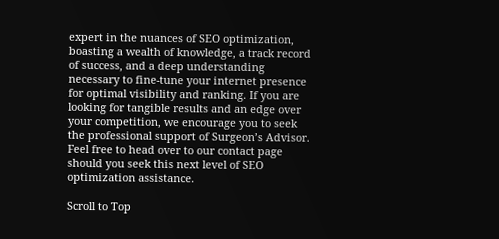expert in the nuances of SEO optimization, boasting a wealth of knowledge, a track record of success, and a deep understanding necessary to fine-tune your internet presence for optimal visibility and ranking. If you are looking for tangible results and an edge over your competition, we encourage you to seek the professional support of Surgeon’s Advisor. Feel free to head over to our contact page should you seek this next level of SEO optimization assistance.

Scroll to Top